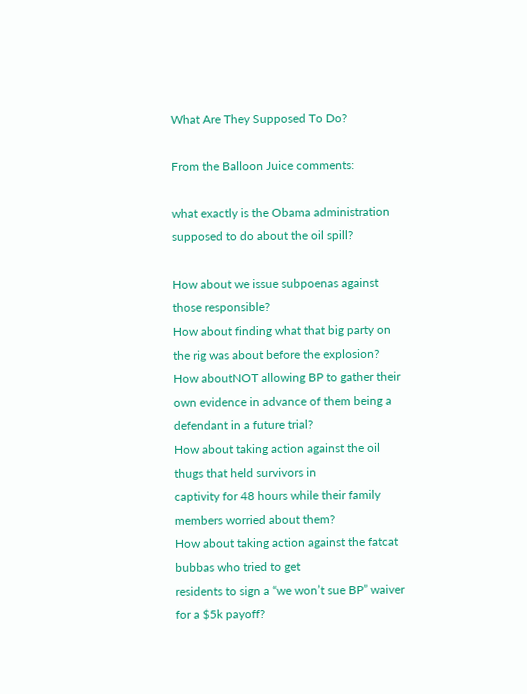What Are They Supposed To Do?

From the Balloon Juice comments:

what exactly is the Obama administration supposed to do about the oil spill?

How about we issue subpoenas against those responsible?
How about finding what that big party on the rig was about before the explosion?
How aboutNOT allowing BP to gather their own evidence in advance of them being a defendant in a future trial?
How about taking action against the oil thugs that held survivors in
captivity for 48 hours while their family members worried about them?
How about taking action against the fatcat bubbas who tried to get
residents to sign a “we won’t sue BP” waiver for a $5k payoff?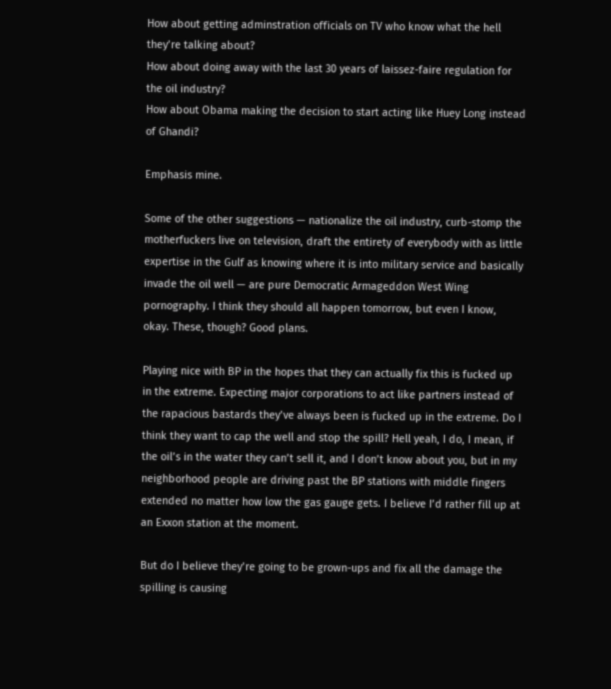How about getting adminstration officials on TV who know what the hell they’re talking about?
How about doing away with the last 30 years of laissez-faire regulation for the oil industry?
How about Obama making the decision to start acting like Huey Long instead of Ghandi?

Emphasis mine.

Some of the other suggestions — nationalize the oil industry, curb-stomp the motherfuckers live on television, draft the entirety of everybody with as little expertise in the Gulf as knowing where it is into military service and basically invade the oil well — are pure Democratic Armageddon West Wing pornography. I think they should all happen tomorrow, but even I know, okay. These, though? Good plans.

Playing nice with BP in the hopes that they can actually fix this is fucked up in the extreme. Expecting major corporations to act like partners instead of the rapacious bastards they’ve always been is fucked up in the extreme. Do I think they want to cap the well and stop the spill? Hell yeah, I do, I mean, if the oil’s in the water they can’t sell it, and I don’t know about you, but in my neighborhood people are driving past the BP stations with middle fingers extended no matter how low the gas gauge gets. I believe I’d rather fill up at an Exxon station at the moment.

But do I believe they’re going to be grown-ups and fix all the damage the spilling is causing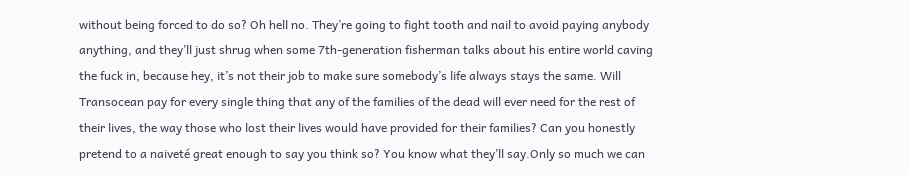without being forced to do so? Oh hell no. They’re going to fight tooth and nail to avoid paying anybody anything, and they’ll just shrug when some 7th-generation fisherman talks about his entire world caving the fuck in, because hey, it’s not their job to make sure somebody’s life always stays the same. Will Transocean pay for every single thing that any of the families of the dead will ever need for the rest of their lives, the way those who lost their lives would have provided for their families? Can you honestly pretend to a naiveté great enough to say you think so? You know what they’ll say.Only so much we can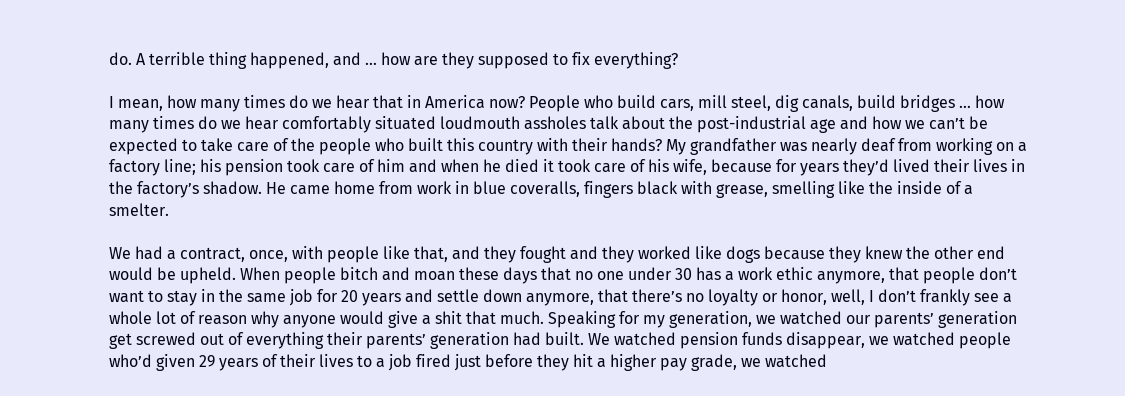do. A terrible thing happened, and … how are they supposed to fix everything?

I mean, how many times do we hear that in America now? People who build cars, mill steel, dig canals, build bridges … how many times do we hear comfortably situated loudmouth assholes talk about the post-industrial age and how we can’t be expected to take care of the people who built this country with their hands? My grandfather was nearly deaf from working on a factory line; his pension took care of him and when he died it took care of his wife, because for years they’d lived their lives in the factory’s shadow. He came home from work in blue coveralls, fingers black with grease, smelling like the inside of a smelter.

We had a contract, once, with people like that, and they fought and they worked like dogs because they knew the other end would be upheld. When people bitch and moan these days that no one under 30 has a work ethic anymore, that people don’t want to stay in the same job for 20 years and settle down anymore, that there’s no loyalty or honor, well, I don’t frankly see a whole lot of reason why anyone would give a shit that much. Speaking for my generation, we watched our parents’ generation get screwed out of everything their parents’ generation had built. We watched pension funds disappear, we watched people who’d given 29 years of their lives to a job fired just before they hit a higher pay grade, we watched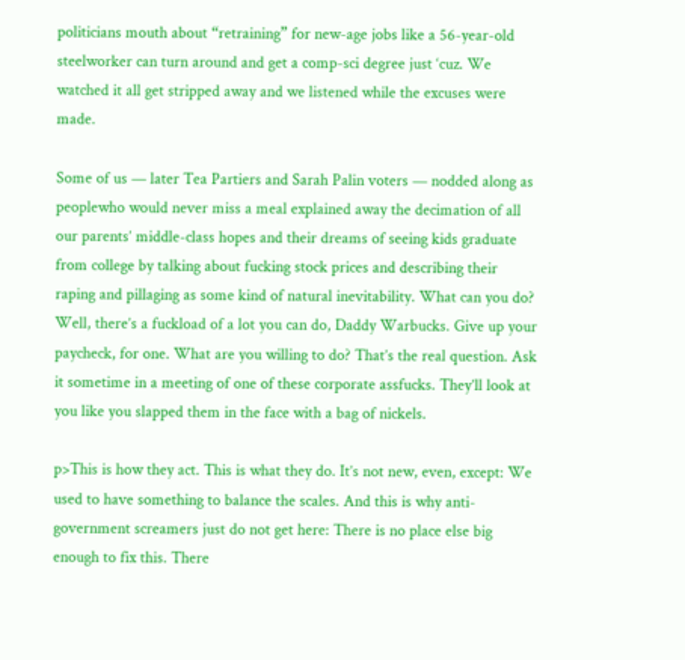politicians mouth about “retraining” for new-age jobs like a 56-year-old steelworker can turn around and get a comp-sci degree just ‘cuz. We watched it all get stripped away and we listened while the excuses were made.

Some of us — later Tea Partiers and Sarah Palin voters — nodded along as peoplewho would never miss a meal explained away the decimation of all our parents’ middle-class hopes and their dreams of seeing kids graduate from college by talking about fucking stock prices and describing their raping and pillaging as some kind of natural inevitability. What can you do? Well, there’s a fuckload of a lot you can do, Daddy Warbucks. Give up your paycheck, for one. What are you willing to do? That’s the real question. Ask it sometime in a meeting of one of these corporate assfucks. They’ll look at you like you slapped them in the face with a bag of nickels.

p>This is how they act. This is what they do. It’s not new, even, except: We used to have something to balance the scales. And this is why anti-government screamers just do not get here: There is no place else big enough to fix this. There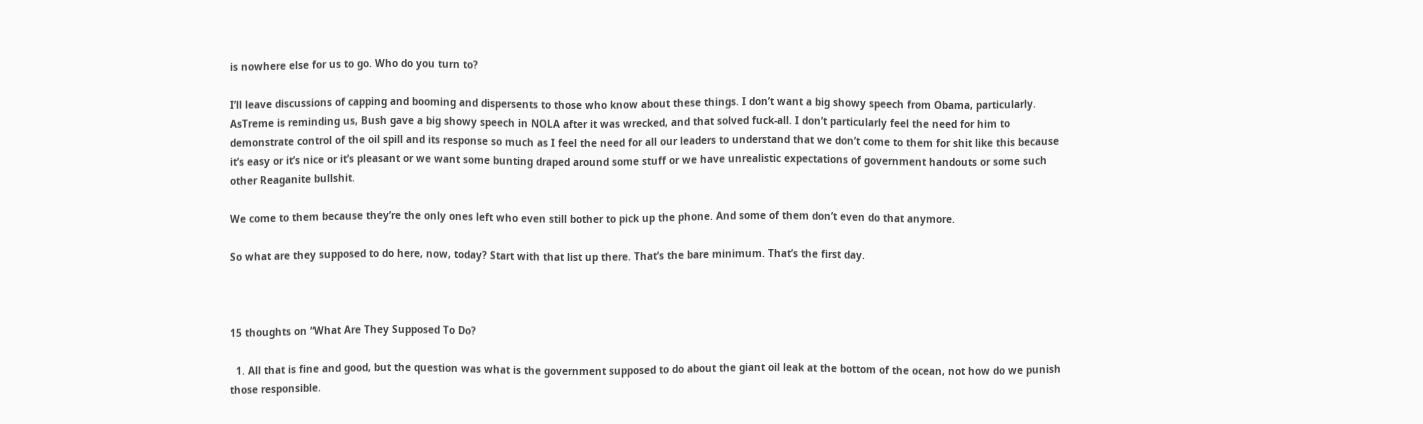is nowhere else for us to go. Who do you turn to?

I’ll leave discussions of capping and booming and dispersents to those who know about these things. I don’t want a big showy speech from Obama, particularly. AsTreme is reminding us, Bush gave a big showy speech in NOLA after it was wrecked, and that solved fuck-all. I don’t particularly feel the need for him to demonstrate control of the oil spill and its response so much as I feel the need for all our leaders to understand that we don’t come to them for shit like this because it’s easy or it’s nice or it’s pleasant or we want some bunting draped around some stuff or we have unrealistic expectations of government handouts or some such other Reaganite bullshit.

We come to them because they’re the only ones left who even still bother to pick up the phone. And some of them don’t even do that anymore.

So what are they supposed to do here, now, today? Start with that list up there. That’s the bare minimum. That’s the first day.



15 thoughts on “What Are They Supposed To Do?

  1. All that is fine and good, but the question was what is the government supposed to do about the giant oil leak at the bottom of the ocean, not how do we punish those responsible.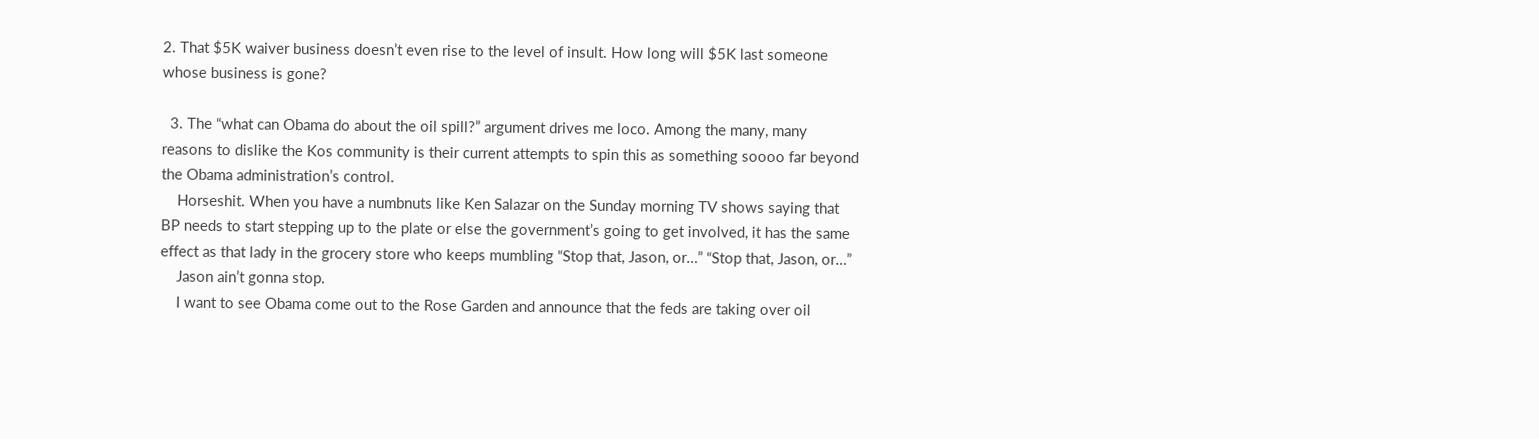2. That $5K waiver business doesn’t even rise to the level of insult. How long will $5K last someone whose business is gone?

  3. The “what can Obama do about the oil spill?” argument drives me loco. Among the many, many reasons to dislike the Kos community is their current attempts to spin this as something soooo far beyond the Obama administration’s control.
    Horseshit. When you have a numbnuts like Ken Salazar on the Sunday morning TV shows saying that BP needs to start stepping up to the plate or else the government’s going to get involved, it has the same effect as that lady in the grocery store who keeps mumbling “Stop that, Jason, or…” “Stop that, Jason, or…”
    Jason ain’t gonna stop.
    I want to see Obama come out to the Rose Garden and announce that the feds are taking over oil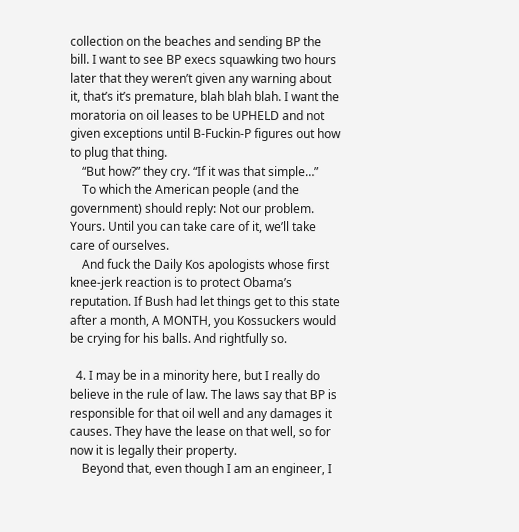collection on the beaches and sending BP the bill. I want to see BP execs squawking two hours later that they weren’t given any warning about it, that’s it’s premature, blah blah blah. I want the moratoria on oil leases to be UPHELD and not given exceptions until B-Fuckin-P figures out how to plug that thing.
    “But how?” they cry. “If it was that simple…”
    To which the American people (and the government) should reply: Not our problem. Yours. Until you can take care of it, we’ll take care of ourselves.
    And fuck the Daily Kos apologists whose first knee-jerk reaction is to protect Obama’s reputation. If Bush had let things get to this state after a month, A MONTH, you Kossuckers would be crying for his balls. And rightfully so.

  4. I may be in a minority here, but I really do believe in the rule of law. The laws say that BP is responsible for that oil well and any damages it causes. They have the lease on that well, so for now it is legally their property.
    Beyond that, even though I am an engineer, I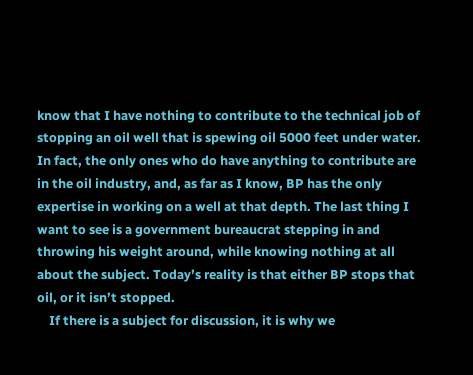know that I have nothing to contribute to the technical job of stopping an oil well that is spewing oil 5000 feet under water. In fact, the only ones who do have anything to contribute are in the oil industry, and, as far as I know, BP has the only expertise in working on a well at that depth. The last thing I want to see is a government bureaucrat stepping in and throwing his weight around, while knowing nothing at all about the subject. Today’s reality is that either BP stops that oil, or it isn’t stopped.
    If there is a subject for discussion, it is why we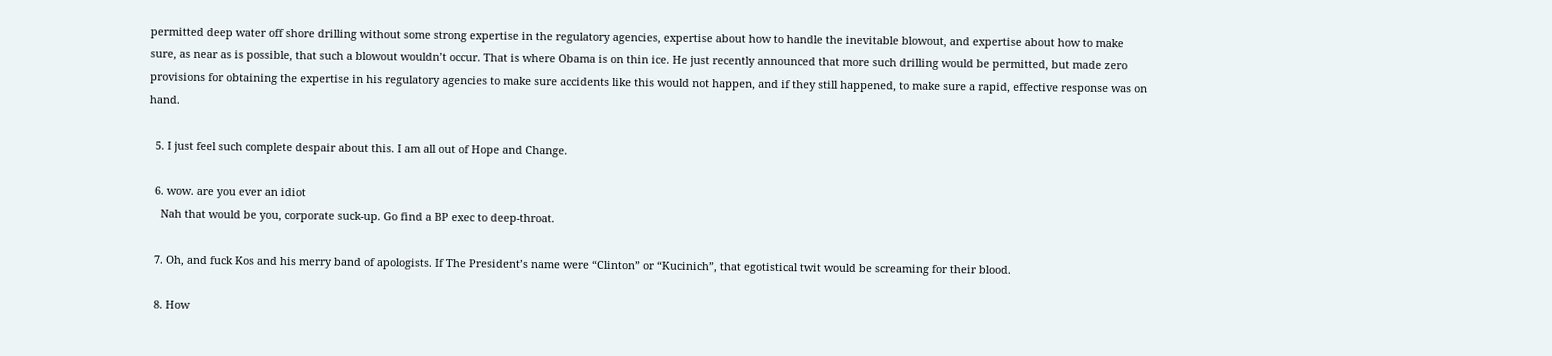permitted deep water off shore drilling without some strong expertise in the regulatory agencies, expertise about how to handle the inevitable blowout, and expertise about how to make sure, as near as is possible, that such a blowout wouldn’t occur. That is where Obama is on thin ice. He just recently announced that more such drilling would be permitted, but made zero provisions for obtaining the expertise in his regulatory agencies to make sure accidents like this would not happen, and if they still happened, to make sure a rapid, effective response was on hand.

  5. I just feel such complete despair about this. I am all out of Hope and Change.

  6. wow. are you ever an idiot
    Nah that would be you, corporate suck-up. Go find a BP exec to deep-throat.

  7. Oh, and fuck Kos and his merry band of apologists. If The President’s name were “Clinton” or “Kucinich”, that egotistical twit would be screaming for their blood.

  8. How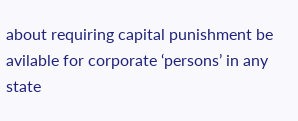about requiring capital punishment be avilable for corporate ‘persons’ in any state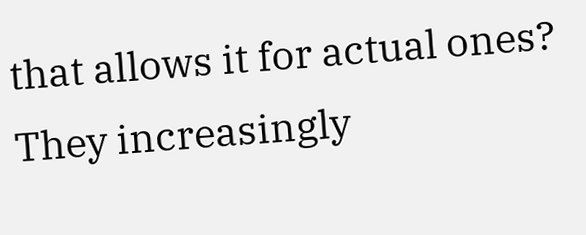that allows it for actual ones? They increasingly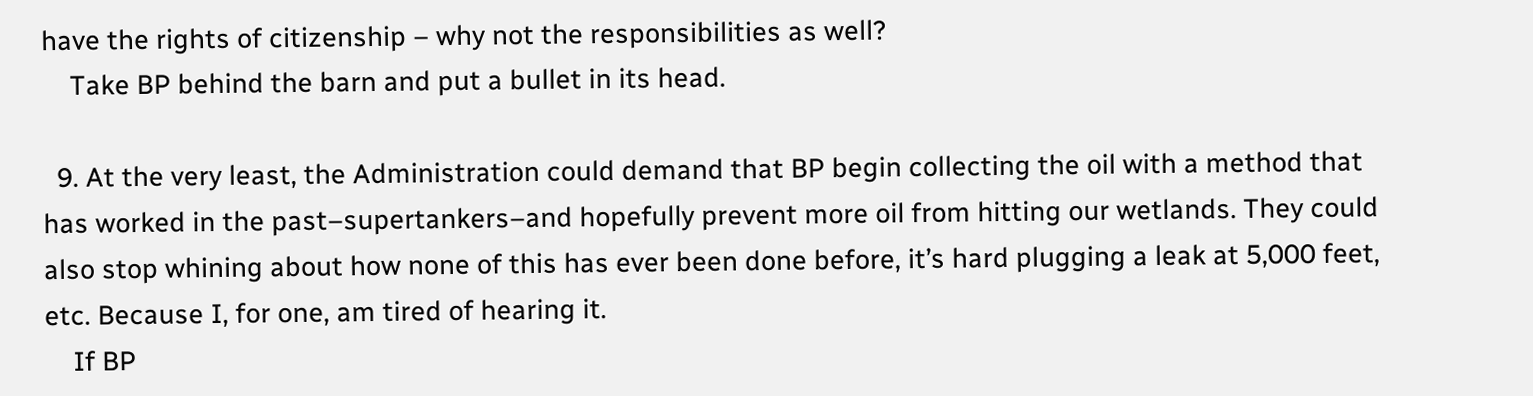have the rights of citizenship – why not the responsibilities as well?
    Take BP behind the barn and put a bullet in its head.

  9. At the very least, the Administration could demand that BP begin collecting the oil with a method that has worked in the past–supertankers–and hopefully prevent more oil from hitting our wetlands. They could also stop whining about how none of this has ever been done before, it’s hard plugging a leak at 5,000 feet, etc. Because I, for one, am tired of hearing it.
    If BP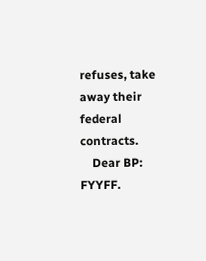refuses, take away their federal contracts.
    Dear BP: FYYFF.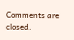Comments are closed.